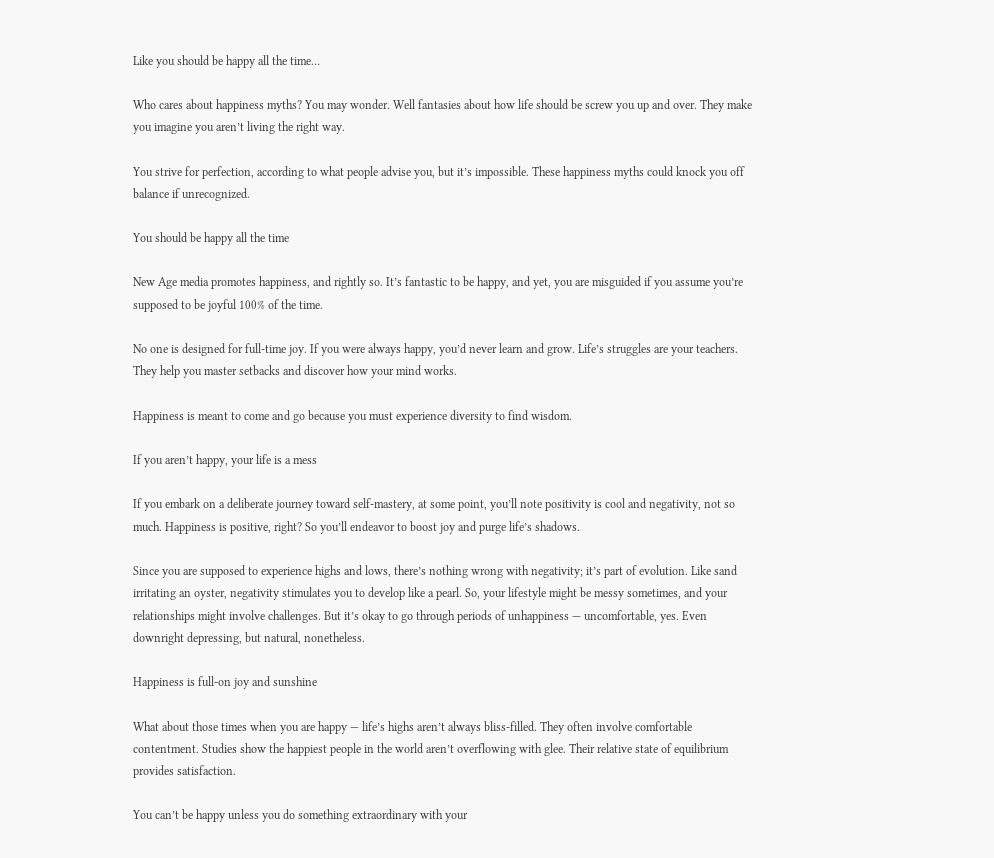Like you should be happy all the time…

Who cares about happiness myths? You may wonder. Well fantasies about how life should be screw you up and over. They make you imagine you aren’t living the right way.

You strive for perfection, according to what people advise you, but it’s impossible. These happiness myths could knock you off balance if unrecognized.

You should be happy all the time

New Age media promotes happiness, and rightly so. It’s fantastic to be happy, and yet, you are misguided if you assume you’re supposed to be joyful 100% of the time.

No one is designed for full-time joy. If you were always happy, you’d never learn and grow. Life’s struggles are your teachers. They help you master setbacks and discover how your mind works.

Happiness is meant to come and go because you must experience diversity to find wisdom.

If you aren’t happy, your life is a mess

If you embark on a deliberate journey toward self-mastery, at some point, you’ll note positivity is cool and negativity, not so much. Happiness is positive, right? So you’ll endeavor to boost joy and purge life’s shadows.

Since you are supposed to experience highs and lows, there’s nothing wrong with negativity; it’s part of evolution. Like sand irritating an oyster, negativity stimulates you to develop like a pearl. So, your lifestyle might be messy sometimes, and your relationships might involve challenges. But it’s okay to go through periods of unhappiness — uncomfortable, yes. Even downright depressing, but natural, nonetheless.

Happiness is full-on joy and sunshine

What about those times when you are happy — life’s highs aren’t always bliss-filled. They often involve comfortable contentment. Studies show the happiest people in the world aren’t overflowing with glee. Their relative state of equilibrium provides satisfaction.

You can’t be happy unless you do something extraordinary with your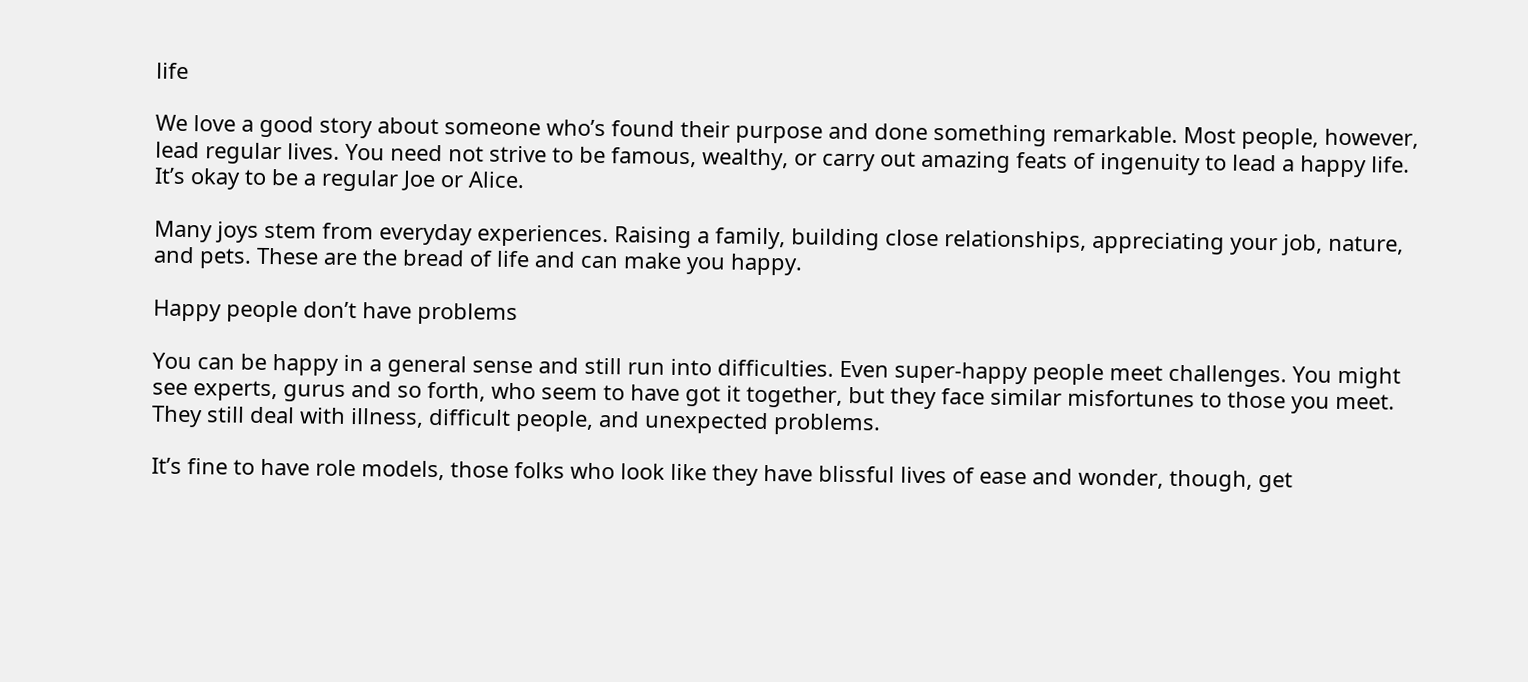life

We love a good story about someone who’s found their purpose and done something remarkable. Most people, however, lead regular lives. You need not strive to be famous, wealthy, or carry out amazing feats of ingenuity to lead a happy life. It’s okay to be a regular Joe or Alice.

Many joys stem from everyday experiences. Raising a family, building close relationships, appreciating your job, nature, and pets. These are the bread of life and can make you happy.

Happy people don’t have problems

You can be happy in a general sense and still run into difficulties. Even super-happy people meet challenges. You might see experts, gurus and so forth, who seem to have got it together, but they face similar misfortunes to those you meet. They still deal with illness, difficult people, and unexpected problems.

It’s fine to have role models, those folks who look like they have blissful lives of ease and wonder, though, get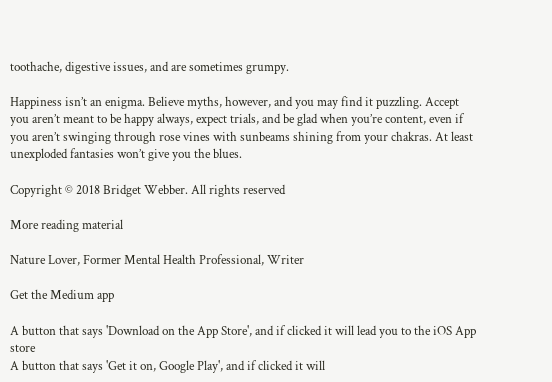toothache, digestive issues, and are sometimes grumpy.

Happiness isn’t an enigma. Believe myths, however, and you may find it puzzling. Accept you aren’t meant to be happy always, expect trials, and be glad when you’re content, even if you aren’t swinging through rose vines with sunbeams shining from your chakras. At least unexploded fantasies won’t give you the blues.

Copyright © 2018 Bridget Webber. All rights reserved

More reading material

Nature Lover, Former Mental Health Professional, Writer

Get the Medium app

A button that says 'Download on the App Store', and if clicked it will lead you to the iOS App store
A button that says 'Get it on, Google Play', and if clicked it will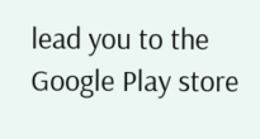lead you to the Google Play store